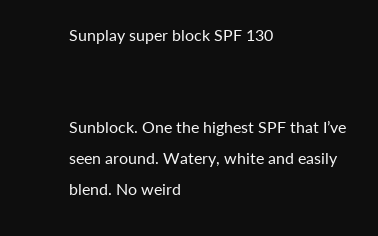Sunplay super block SPF 130


Sunblock. One the highest SPF that I’ve seen around. Watery, white and easily blend. No weird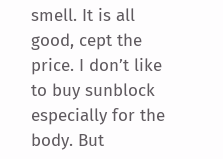smell. It is all good, cept the price. I don’t like to buy sunblock especially for the body. But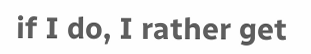if I do, I rather get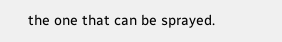the one that can be sprayed.